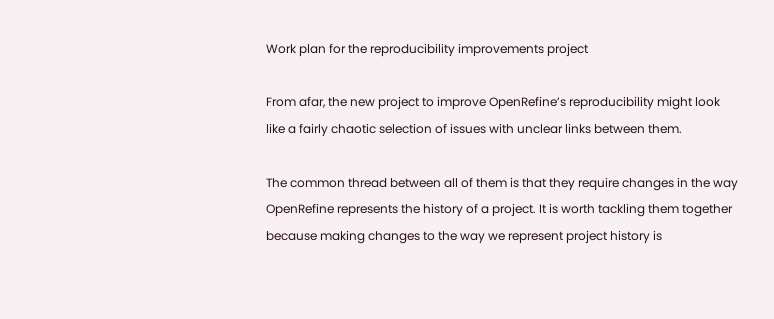Work plan for the reproducibility improvements project

From afar, the new project to improve OpenRefine’s reproducibility might look like a fairly chaotic selection of issues with unclear links between them.

The common thread between all of them is that they require changes in the way OpenRefine represents the history of a project. It is worth tackling them together because making changes to the way we represent project history is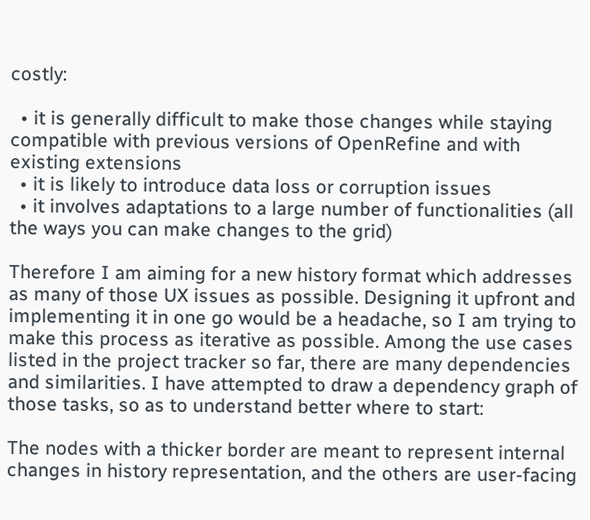costly:

  • it is generally difficult to make those changes while staying compatible with previous versions of OpenRefine and with existing extensions
  • it is likely to introduce data loss or corruption issues
  • it involves adaptations to a large number of functionalities (all the ways you can make changes to the grid)

Therefore I am aiming for a new history format which addresses as many of those UX issues as possible. Designing it upfront and implementing it in one go would be a headache, so I am trying to make this process as iterative as possible. Among the use cases listed in the project tracker so far, there are many dependencies and similarities. I have attempted to draw a dependency graph of those tasks, so as to understand better where to start:

The nodes with a thicker border are meant to represent internal changes in history representation, and the others are user-facing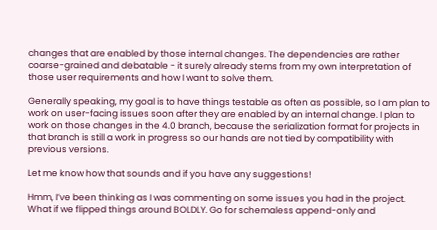changes that are enabled by those internal changes. The dependencies are rather coarse-grained and debatable - it surely already stems from my own interpretation of those user requirements and how I want to solve them.

Generally speaking, my goal is to have things testable as often as possible, so I am plan to work on user-facing issues soon after they are enabled by an internal change. I plan to work on those changes in the 4.0 branch, because the serialization format for projects in that branch is still a work in progress so our hands are not tied by compatibility with previous versions.

Let me know how that sounds and if you have any suggestions!

Hmm, I’ve been thinking as I was commenting on some issues you had in the project. What if we flipped things around BOLDLY. Go for schemaless append-only and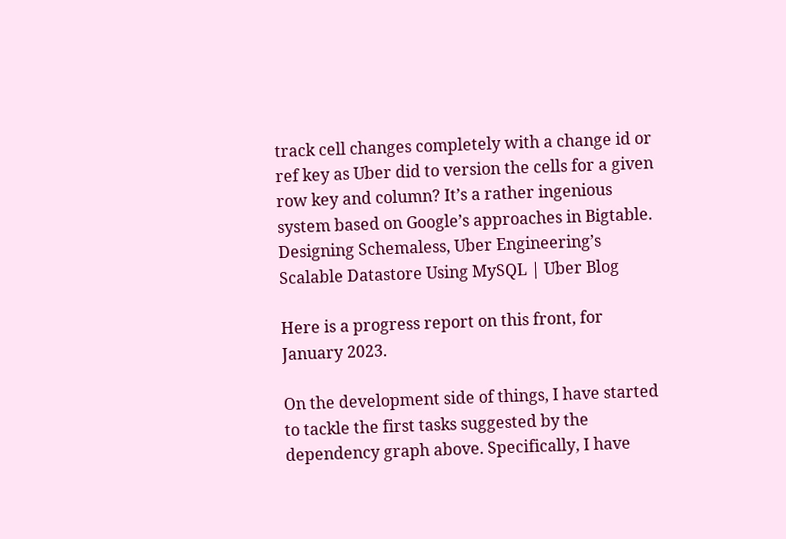track cell changes completely with a change id or ref key as Uber did to version the cells for a given row key and column? It’s a rather ingenious system based on Google’s approaches in Bigtable. Designing Schemaless, Uber Engineering’s Scalable Datastore Using MySQL | Uber Blog

Here is a progress report on this front, for January 2023.

On the development side of things, I have started to tackle the first tasks suggested by the dependency graph above. Specifically, I have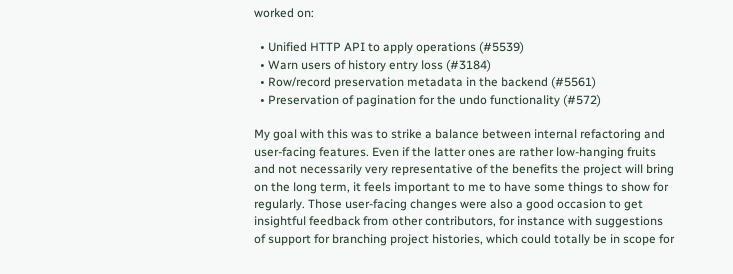worked on:

  • Unified HTTP API to apply operations (#5539)
  • Warn users of history entry loss (#3184)
  • Row/record preservation metadata in the backend (#5561)
  • Preservation of pagination for the undo functionality (#572)

My goal with this was to strike a balance between internal refactoring and user-facing features. Even if the latter ones are rather low-hanging fruits and not necessarily very representative of the benefits the project will bring on the long term, it feels important to me to have some things to show for regularly. Those user-facing changes were also a good occasion to get insightful feedback from other contributors, for instance with suggestions of support for branching project histories, which could totally be in scope for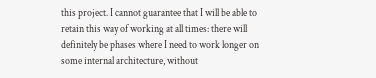this project. I cannot guarantee that I will be able to retain this way of working at all times: there will definitely be phases where I need to work longer on some internal architecture, without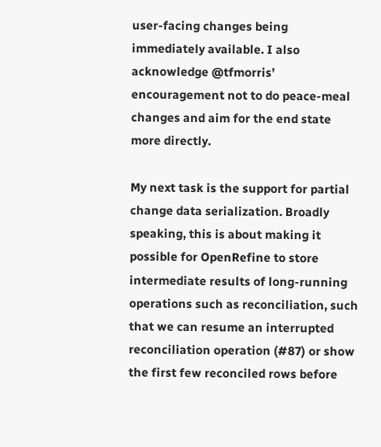user-facing changes being immediately available. I also acknowledge @tfmorris’ encouragement not to do peace-meal changes and aim for the end state more directly.

My next task is the support for partial change data serialization. Broadly speaking, this is about making it possible for OpenRefine to store intermediate results of long-running operations such as reconciliation, such that we can resume an interrupted reconciliation operation (#87) or show the first few reconciled rows before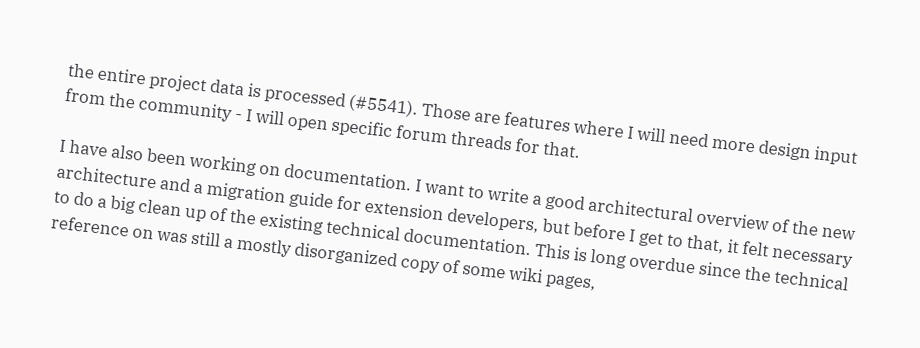the entire project data is processed (#5541). Those are features where I will need more design input from the community - I will open specific forum threads for that.

I have also been working on documentation. I want to write a good architectural overview of the new architecture and a migration guide for extension developers, but before I get to that, it felt necessary to do a big clean up of the existing technical documentation. This is long overdue since the technical reference on was still a mostly disorganized copy of some wiki pages,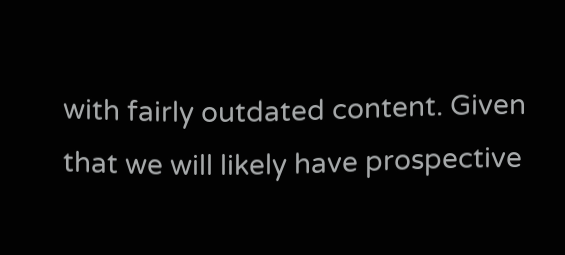with fairly outdated content. Given that we will likely have prospective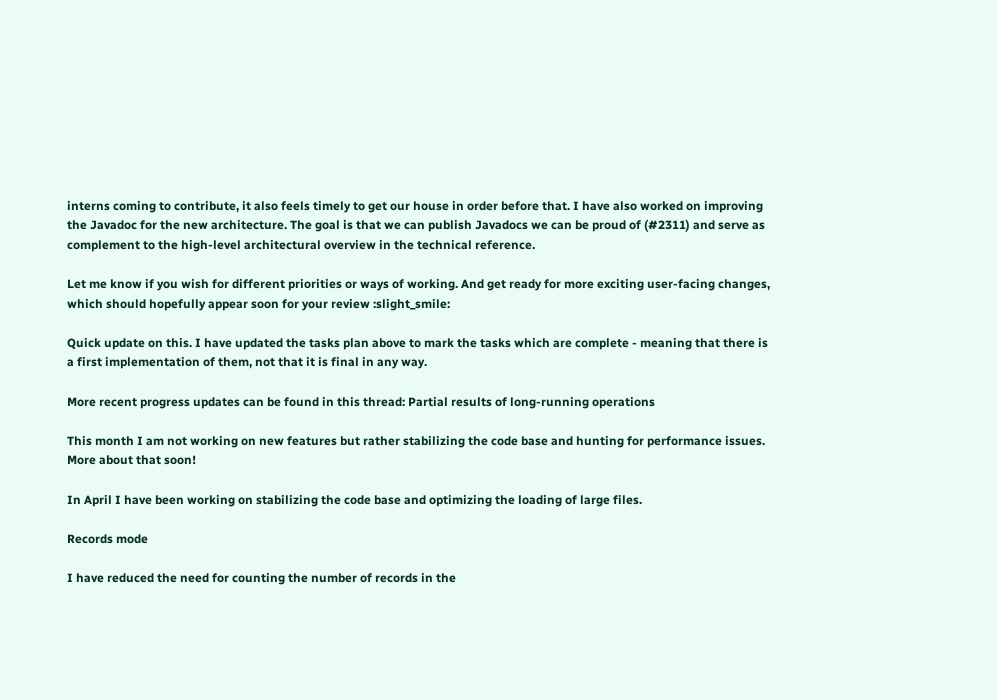interns coming to contribute, it also feels timely to get our house in order before that. I have also worked on improving the Javadoc for the new architecture. The goal is that we can publish Javadocs we can be proud of (#2311) and serve as complement to the high-level architectural overview in the technical reference.

Let me know if you wish for different priorities or ways of working. And get ready for more exciting user-facing changes, which should hopefully appear soon for your review :slight_smile:

Quick update on this. I have updated the tasks plan above to mark the tasks which are complete - meaning that there is a first implementation of them, not that it is final in any way.

More recent progress updates can be found in this thread: Partial results of long-running operations

This month I am not working on new features but rather stabilizing the code base and hunting for performance issues. More about that soon!

In April I have been working on stabilizing the code base and optimizing the loading of large files.

Records mode

I have reduced the need for counting the number of records in the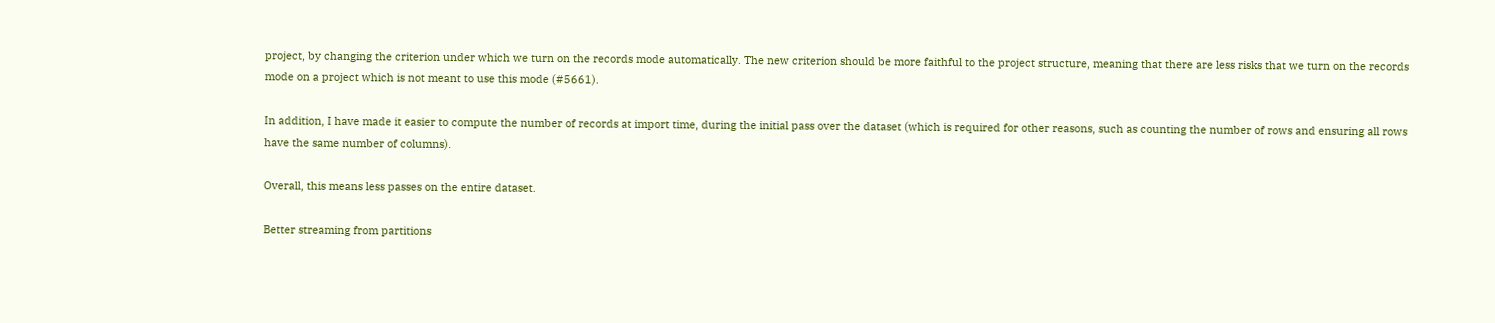project, by changing the criterion under which we turn on the records mode automatically. The new criterion should be more faithful to the project structure, meaning that there are less risks that we turn on the records mode on a project which is not meant to use this mode (#5661).

In addition, I have made it easier to compute the number of records at import time, during the initial pass over the dataset (which is required for other reasons, such as counting the number of rows and ensuring all rows have the same number of columns).

Overall, this means less passes on the entire dataset.

Better streaming from partitions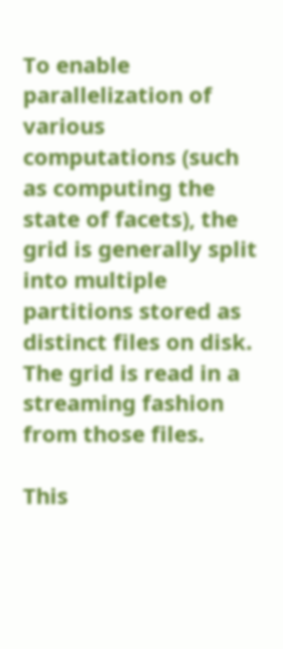To enable parallelization of various computations (such as computing the state of facets), the grid is generally split into multiple partitions stored as distinct files on disk. The grid is read in a streaming fashion from those files.

This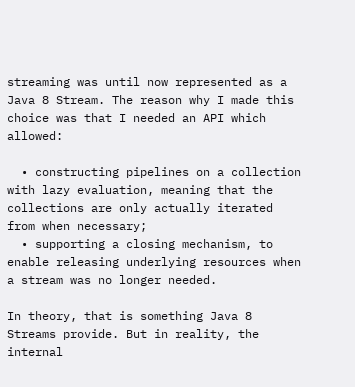streaming was until now represented as a Java 8 Stream. The reason why I made this choice was that I needed an API which allowed:

  • constructing pipelines on a collection with lazy evaluation, meaning that the collections are only actually iterated from when necessary;
  • supporting a closing mechanism, to enable releasing underlying resources when a stream was no longer needed.

In theory, that is something Java 8 Streams provide. But in reality, the internal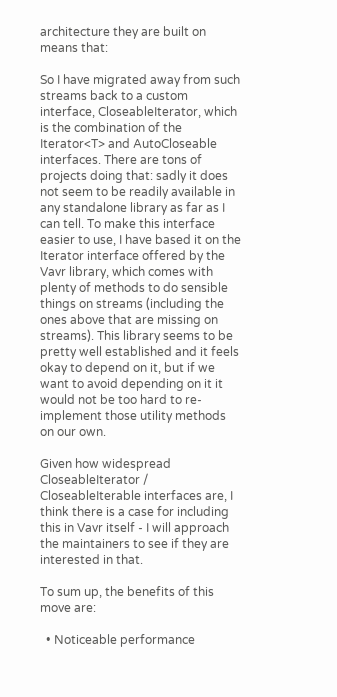architecture they are built on means that:

So I have migrated away from such streams back to a custom interface, CloseableIterator, which is the combination of the Iterator<T> and AutoCloseable interfaces. There are tons of projects doing that: sadly it does not seem to be readily available in any standalone library as far as I can tell. To make this interface easier to use, I have based it on the Iterator interface offered by the Vavr library, which comes with plenty of methods to do sensible things on streams (including the ones above that are missing on streams). This library seems to be pretty well established and it feels okay to depend on it, but if we want to avoid depending on it it would not be too hard to re-implement those utility methods on our own.

Given how widespread CloseableIterator / CloseableIterable interfaces are, I think there is a case for including this in Vavr itself - I will approach the maintainers to see if they are interested in that.

To sum up, the benefits of this move are:

  • Noticeable performance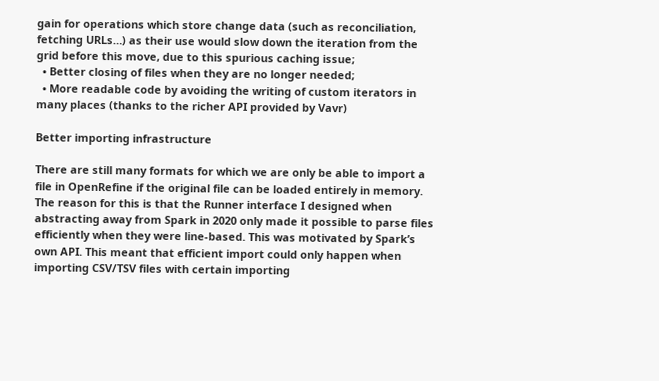gain for operations which store change data (such as reconciliation, fetching URLs…) as their use would slow down the iteration from the grid before this move, due to this spurious caching issue;
  • Better closing of files when they are no longer needed;
  • More readable code by avoiding the writing of custom iterators in many places (thanks to the richer API provided by Vavr)

Better importing infrastructure

There are still many formats for which we are only be able to import a file in OpenRefine if the original file can be loaded entirely in memory. The reason for this is that the Runner interface I designed when abstracting away from Spark in 2020 only made it possible to parse files efficiently when they were line-based. This was motivated by Spark’s own API. This meant that efficient import could only happen when importing CSV/TSV files with certain importing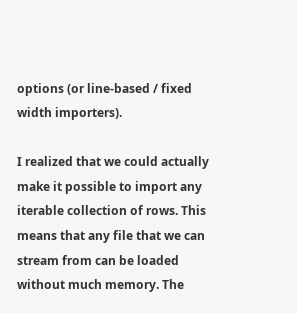options (or line-based / fixed width importers).

I realized that we could actually make it possible to import any iterable collection of rows. This means that any file that we can stream from can be loaded without much memory. The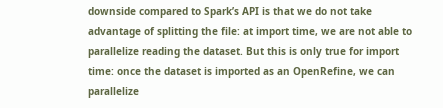downside compared to Spark’s API is that we do not take advantage of splitting the file: at import time, we are not able to parallelize reading the dataset. But this is only true for import time: once the dataset is imported as an OpenRefine, we can parallelize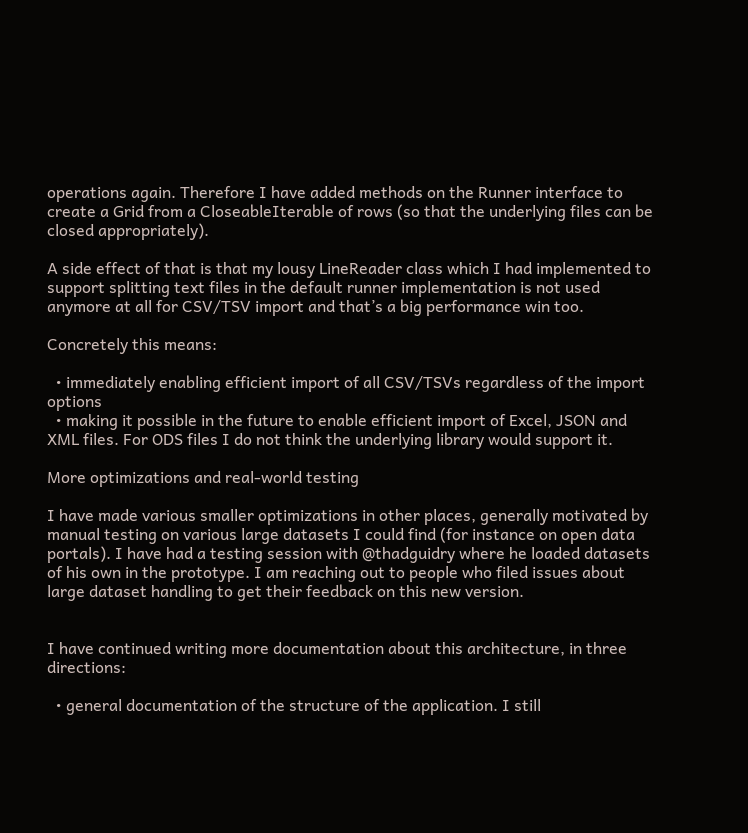operations again. Therefore I have added methods on the Runner interface to create a Grid from a CloseableIterable of rows (so that the underlying files can be closed appropriately).

A side effect of that is that my lousy LineReader class which I had implemented to support splitting text files in the default runner implementation is not used anymore at all for CSV/TSV import and that’s a big performance win too.

Concretely this means:

  • immediately enabling efficient import of all CSV/TSVs regardless of the import options
  • making it possible in the future to enable efficient import of Excel, JSON and XML files. For ODS files I do not think the underlying library would support it.

More optimizations and real-world testing

I have made various smaller optimizations in other places, generally motivated by manual testing on various large datasets I could find (for instance on open data portals). I have had a testing session with @thadguidry where he loaded datasets of his own in the prototype. I am reaching out to people who filed issues about large dataset handling to get their feedback on this new version.


I have continued writing more documentation about this architecture, in three directions:

  • general documentation of the structure of the application. I still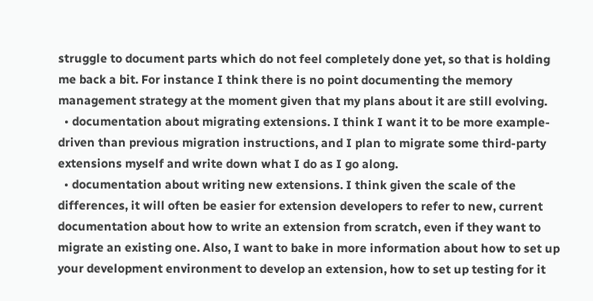struggle to document parts which do not feel completely done yet, so that is holding me back a bit. For instance I think there is no point documenting the memory management strategy at the moment given that my plans about it are still evolving.
  • documentation about migrating extensions. I think I want it to be more example-driven than previous migration instructions, and I plan to migrate some third-party extensions myself and write down what I do as I go along.
  • documentation about writing new extensions. I think given the scale of the differences, it will often be easier for extension developers to refer to new, current documentation about how to write an extension from scratch, even if they want to migrate an existing one. Also, I want to bake in more information about how to set up your development environment to develop an extension, how to set up testing for it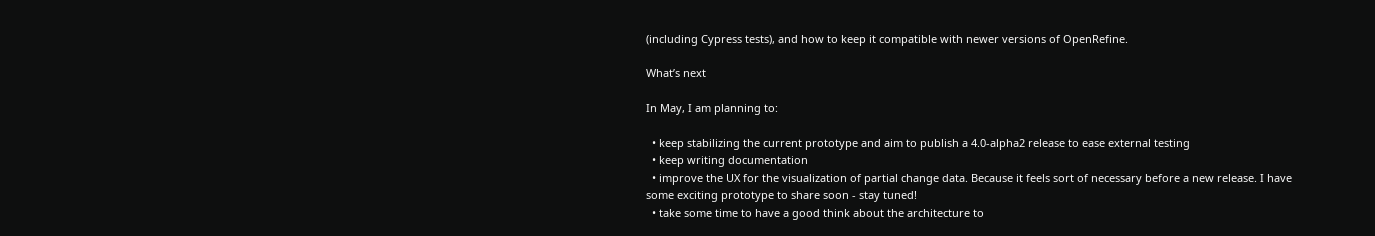(including Cypress tests), and how to keep it compatible with newer versions of OpenRefine.

What’s next

In May, I am planning to:

  • keep stabilizing the current prototype and aim to publish a 4.0-alpha2 release to ease external testing
  • keep writing documentation
  • improve the UX for the visualization of partial change data. Because it feels sort of necessary before a new release. I have some exciting prototype to share soon - stay tuned!
  • take some time to have a good think about the architecture to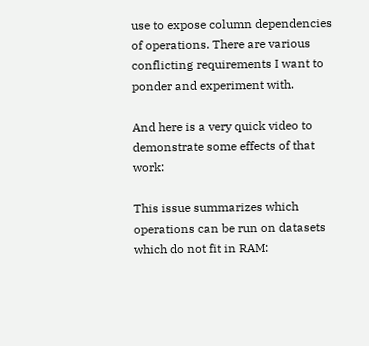use to expose column dependencies of operations. There are various conflicting requirements I want to ponder and experiment with.

And here is a very quick video to demonstrate some effects of that work:

This issue summarizes which operations can be run on datasets which do not fit in RAM: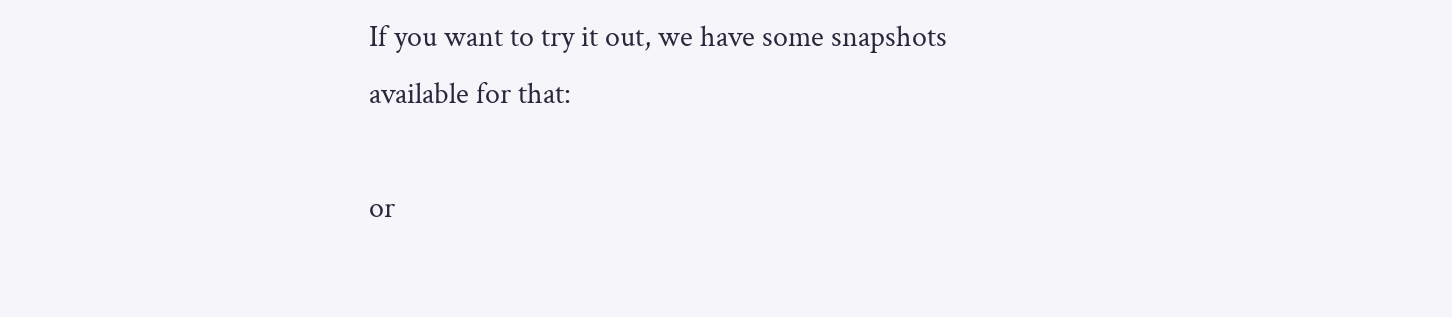If you want to try it out, we have some snapshots available for that:

or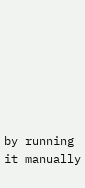by running it manually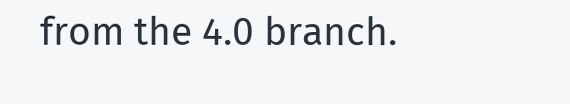from the 4.0 branch.